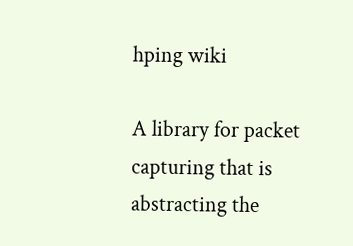hping wiki

A library for packet capturing that is abstracting the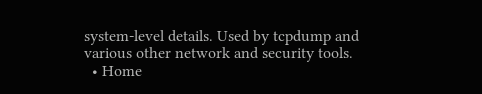system-level details. Used by tcpdump and various other network and security tools.
  • Home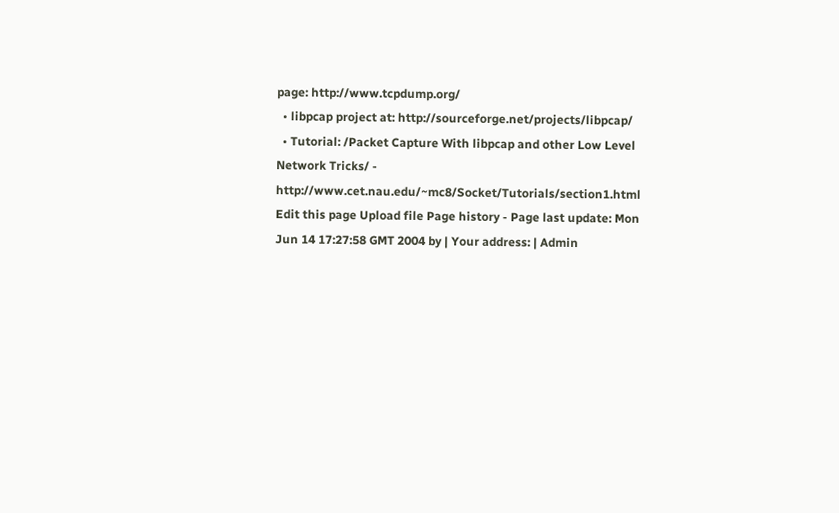page: http://www.tcpdump.org/
  • libpcap project at: http://sourceforge.net/projects/libpcap/
  • Tutorial: /Packet Capture With libpcap and other Low Level Network Tricks/ - http://www.cet.nau.edu/~mc8/Socket/Tutorials/section1.html
Edit this page Upload file Page history - Page last update: Mon Jun 14 17:27:58 GMT 2004 by | Your address: | Admin